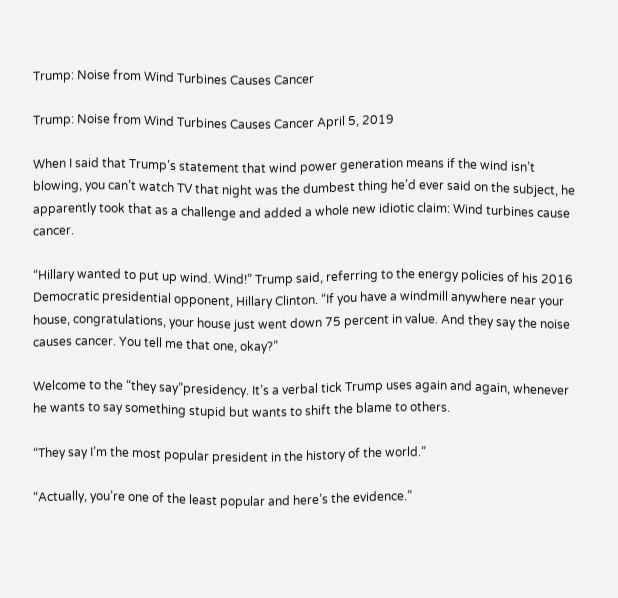Trump: Noise from Wind Turbines Causes Cancer

Trump: Noise from Wind Turbines Causes Cancer April 5, 2019

When I said that Trump’s statement that wind power generation means if the wind isn’t blowing, you can’t watch TV that night was the dumbest thing he’d ever said on the subject, he apparently took that as a challenge and added a whole new idiotic claim: Wind turbines cause cancer.

“Hillary wanted to put up wind. Wind!” Trump said, referring to the energy policies of his 2016 Democratic presidential opponent, Hillary Clinton. “If you have a windmill anywhere near your house, congratulations, your house just went down 75 percent in value. And they say the noise causes cancer. You tell me that one, okay?”

Welcome to the “they say”presidency. It’s a verbal tick Trump uses again and again, whenever he wants to say something stupid but wants to shift the blame to others.

“They say I’m the most popular president in the history of the world.”

“Actually, you’re one of the least popular and here’s the evidence.”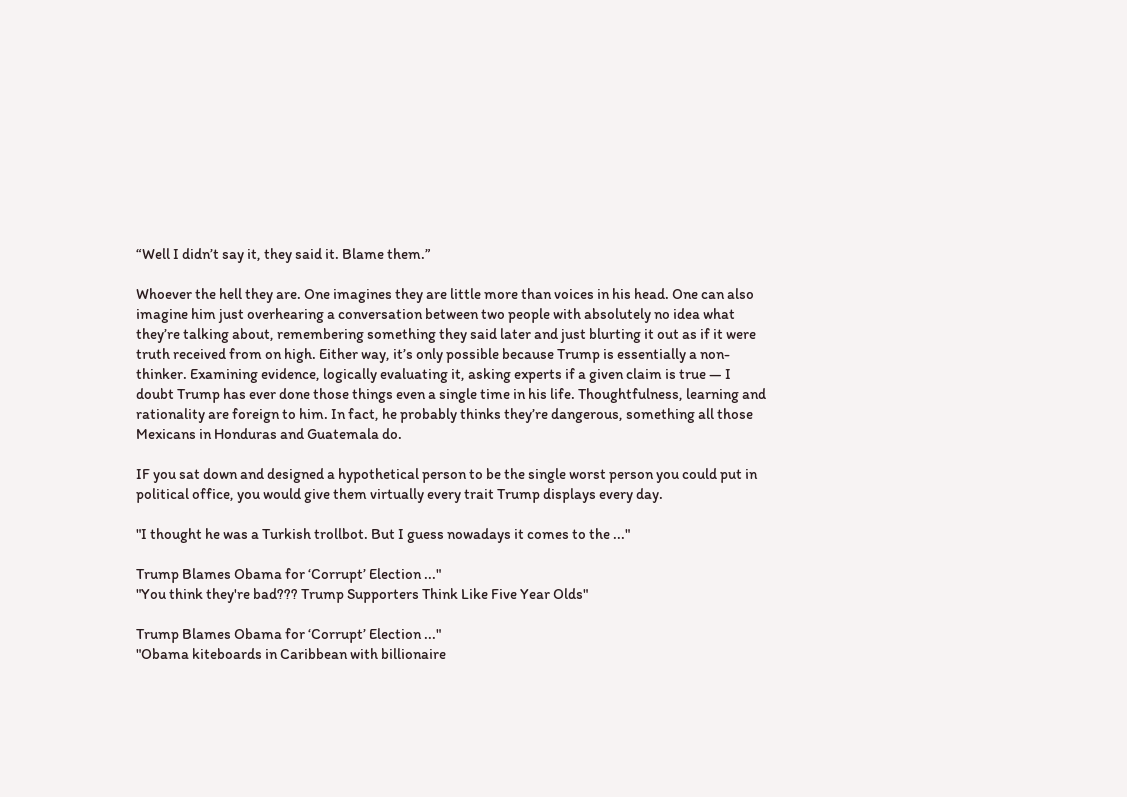“Well I didn’t say it, they said it. Blame them.”

Whoever the hell they are. One imagines they are little more than voices in his head. One can also imagine him just overhearing a conversation between two people with absolutely no idea what they’re talking about, remembering something they said later and just blurting it out as if it were truth received from on high. Either way, it’s only possible because Trump is essentially a non-thinker. Examining evidence, logically evaluating it, asking experts if a given claim is true — I doubt Trump has ever done those things even a single time in his life. Thoughtfulness, learning and rationality are foreign to him. In fact, he probably thinks they’re dangerous, something all those Mexicans in Honduras and Guatemala do.

IF you sat down and designed a hypothetical person to be the single worst person you could put in political office, you would give them virtually every trait Trump displays every day.

"I thought he was a Turkish trollbot. But I guess nowadays it comes to the ..."

Trump Blames Obama for ‘Corrupt’ Election ..."
"You think they're bad??? Trump Supporters Think Like Five Year Olds"

Trump Blames Obama for ‘Corrupt’ Election ..."
"Obama kiteboards in Caribbean with billionaire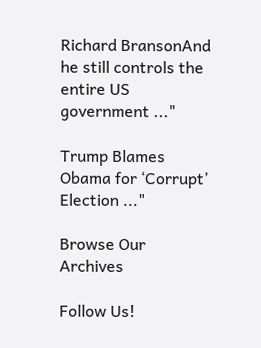Richard BransonAnd he still controls the entire US government ..."

Trump Blames Obama for ‘Corrupt’ Election ..."

Browse Our Archives

Follow Us!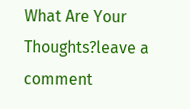What Are Your Thoughts?leave a comment